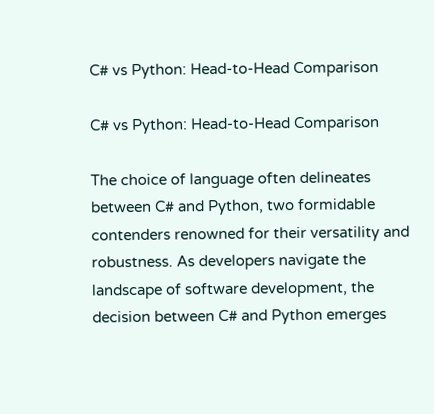C# vs Python: Head-to-Head Comparison

C# vs Python: Head-to-Head Comparison

The choice of language often delineates between C# and Python, two formidable contenders renowned for their versatility and robustness. As developers navigate the landscape of software development, the decision between C# and Python emerges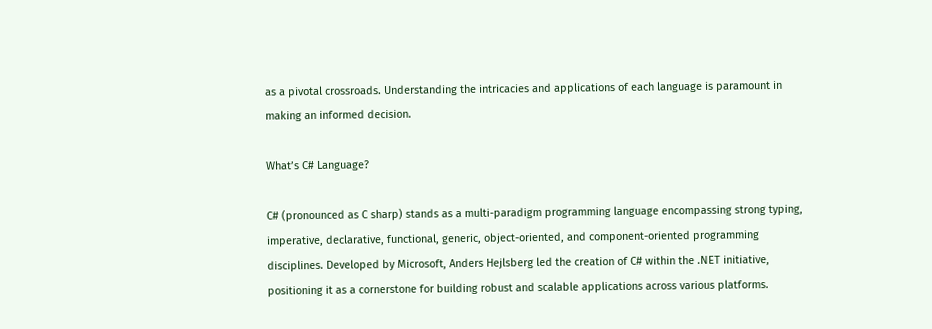as a pivotal crossroads. Understanding the intricacies and applications of each language is paramount in making an informed decision.

What’s C# Language?

C# (pronounced as C sharp) stands as a multi-paradigm programming language encompassing strong typing, imperative, declarative, functional, generic, object-oriented, and component-oriented programming disciplines. Developed by Microsoft, Anders Hejlsberg led the creation of C# within the .NET initiative, positioning it as a cornerstone for building robust and scalable applications across various platforms.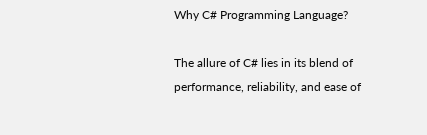Why C# Programming Language?

The allure of C# lies in its blend of performance, reliability, and ease of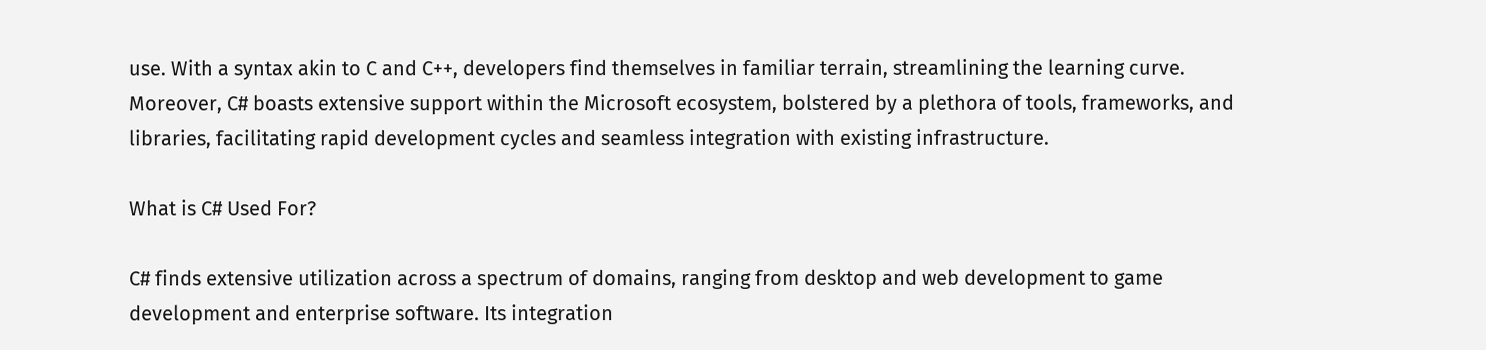use. With a syntax akin to C and C++, developers find themselves in familiar terrain, streamlining the learning curve. Moreover, C# boasts extensive support within the Microsoft ecosystem, bolstered by a plethora of tools, frameworks, and libraries, facilitating rapid development cycles and seamless integration with existing infrastructure.

What is C# Used For?

C# finds extensive utilization across a spectrum of domains, ranging from desktop and web development to game development and enterprise software. Its integration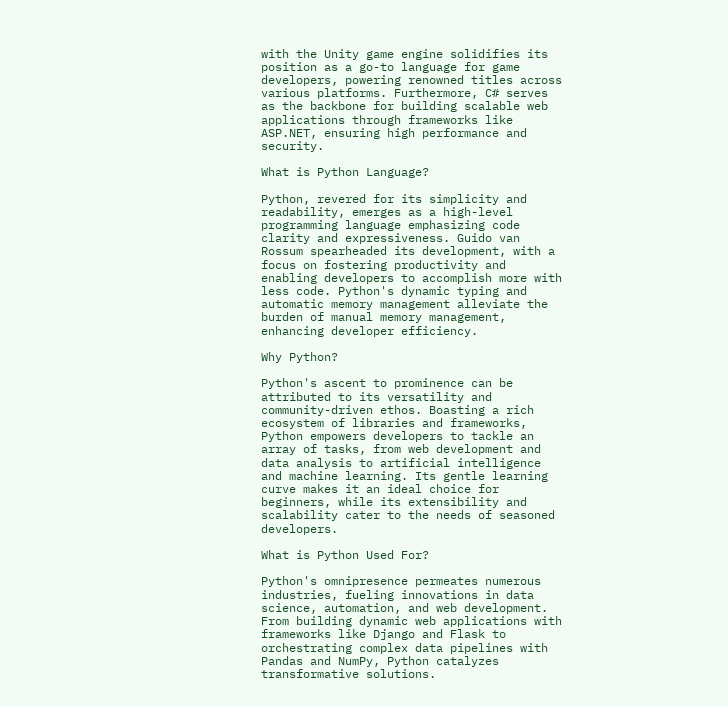with the Unity game engine solidifies its position as a go-to language for game developers, powering renowned titles across various platforms. Furthermore, C# serves as the backbone for building scalable web applications through frameworks like ASP.NET, ensuring high performance and security.

What is Python Language?

Python, revered for its simplicity and readability, emerges as a high-level programming language emphasizing code clarity and expressiveness. Guido van Rossum spearheaded its development, with a focus on fostering productivity and enabling developers to accomplish more with less code. Python's dynamic typing and automatic memory management alleviate the burden of manual memory management, enhancing developer efficiency.

Why Python?

Python's ascent to prominence can be attributed to its versatility and community-driven ethos. Boasting a rich ecosystem of libraries and frameworks, Python empowers developers to tackle an array of tasks, from web development and data analysis to artificial intelligence and machine learning. Its gentle learning curve makes it an ideal choice for beginners, while its extensibility and scalability cater to the needs of seasoned developers.

What is Python Used For?

Python's omnipresence permeates numerous industries, fueling innovations in data science, automation, and web development. From building dynamic web applications with frameworks like Django and Flask to orchestrating complex data pipelines with Pandas and NumPy, Python catalyzes transformative solutions.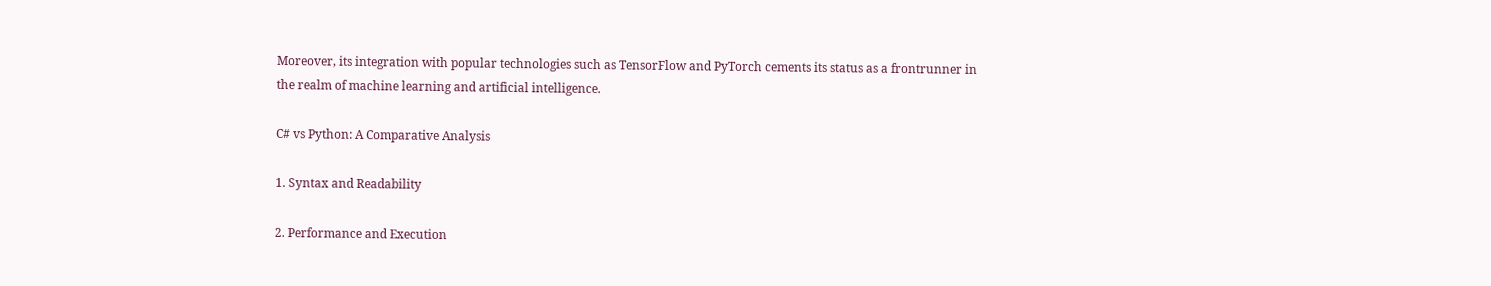Moreover, its integration with popular technologies such as TensorFlow and PyTorch cements its status as a frontrunner in the realm of machine learning and artificial intelligence.

C# vs Python: A Comparative Analysis

1. Syntax and Readability

2. Performance and Execution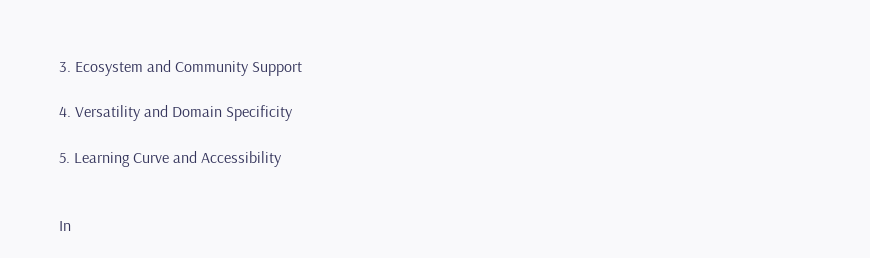3. Ecosystem and Community Support

4. Versatility and Domain Specificity

5. Learning Curve and Accessibility


In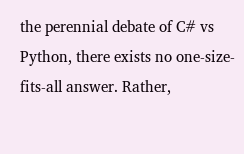the perennial debate of C# vs Python, there exists no one-size-fits-all answer. Rather,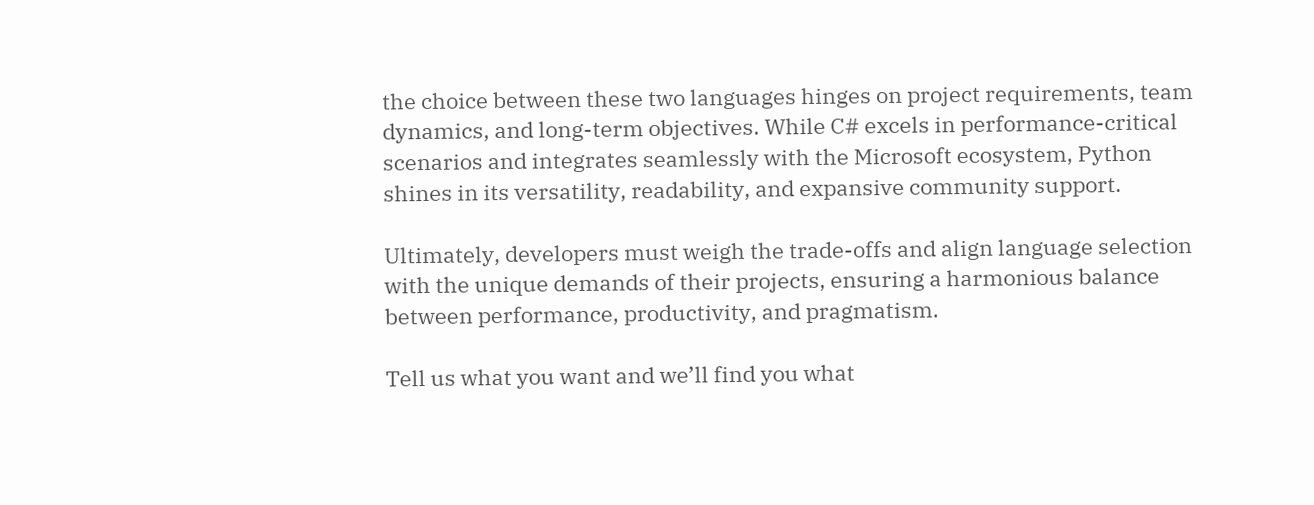the choice between these two languages hinges on project requirements, team dynamics, and long-term objectives. While C# excels in performance-critical scenarios and integrates seamlessly with the Microsoft ecosystem, Python shines in its versatility, readability, and expansive community support.

Ultimately, developers must weigh the trade-offs and align language selection with the unique demands of their projects, ensuring a harmonious balance between performance, productivity, and pragmatism.

Tell us what you want and we’ll find you what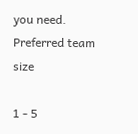you need.
Preferred team size

1 - 5